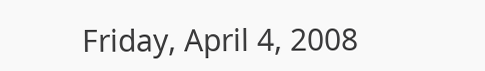Friday, April 4, 2008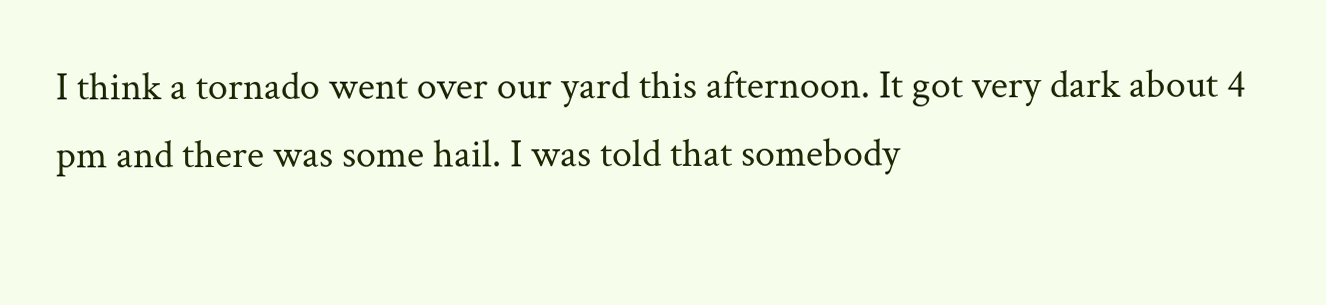I think a tornado went over our yard this afternoon. It got very dark about 4 pm and there was some hail. I was told that somebody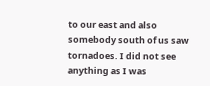to our east and also somebody south of us saw tornadoes. I did not see anything as I was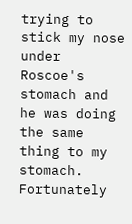trying to stick my nose under Roscoe's stomach and he was doing the same thing to my stomach. Fortunately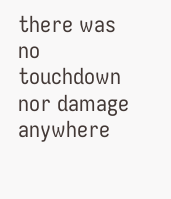there was no touchdown nor damage anywhere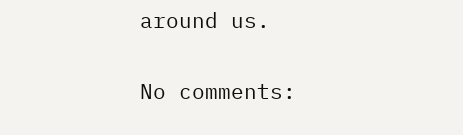around us.

No comments: